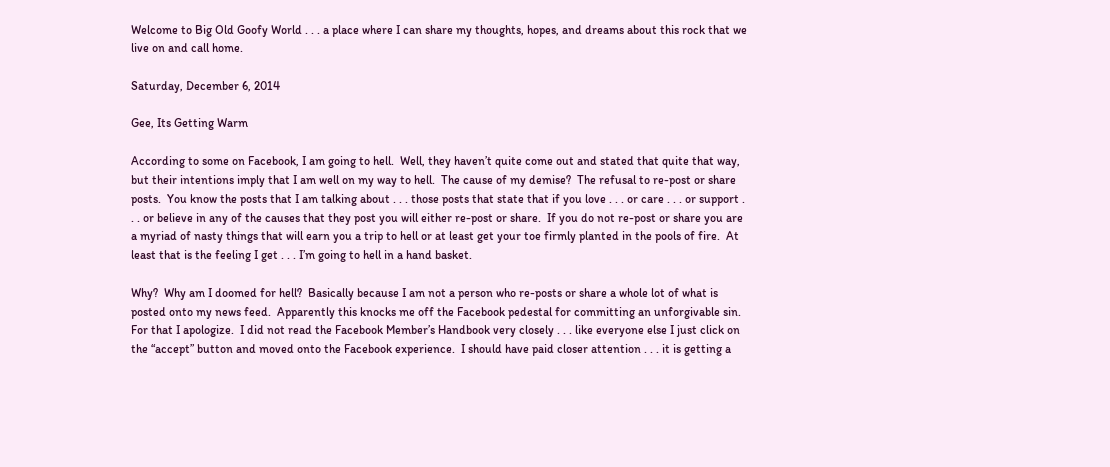Welcome to Big Old Goofy World . . . a place where I can share my thoughts, hopes, and dreams about this rock that we live on and call home.

Saturday, December 6, 2014

Gee, Its Getting Warm

According to some on Facebook, I am going to hell.  Well, they haven’t quite come out and stated that quite that way, but their intentions imply that I am well on my way to hell.  The cause of my demise?  The refusal to re-post or share posts.  You know the posts that I am talking about . . . those posts that state that if you love . . . or care . . . or support . . . or believe in any of the causes that they post you will either re-post or share.  If you do not re-post or share you are a myriad of nasty things that will earn you a trip to hell or at least get your toe firmly planted in the pools of fire.  At least that is the feeling I get . . . I’m going to hell in a hand basket.

Why?  Why am I doomed for hell?  Basically because I am not a person who re-posts or share a whole lot of what is posted onto my news feed.  Apparently this knocks me off the Facebook pedestal for committing an unforgivable sin.  For that I apologize.  I did not read the Facebook Member’s Handbook very closely . . . like everyone else I just click on the “accept” button and moved onto the Facebook experience.  I should have paid closer attention . . . it is getting a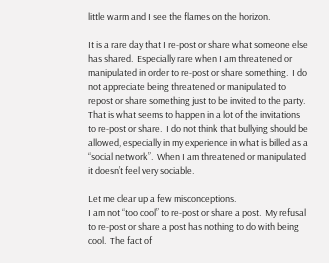little warm and I see the flames on the horizon.

It is a rare day that I re-post or share what someone else has shared.  Especially rare when I am threatened or manipulated in order to re-post or share something.  I do not appreciate being threatened or manipulated to repost or share something just to be invited to the party.  That is what seems to happen in a lot of the invitations to re-post or share.  I do not think that bullying should be allowed, especially in my experience in what is billed as a “social network”.  When I am threatened or manipulated it doesn’t feel very sociable.

Let me clear up a few misconceptions.
I am not “too cool” to re-post or share a post.  My refusal to re-post or share a post has nothing to do with being cool.  The fact of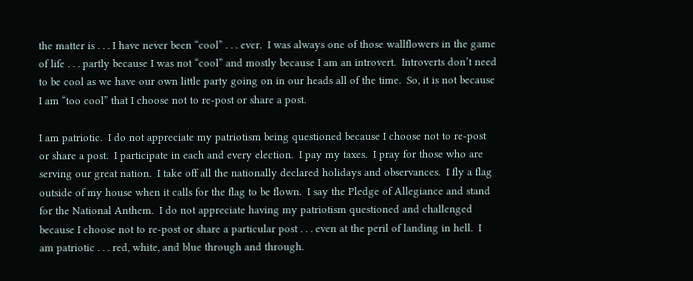the matter is . . . I have never been “cool” . . . ever.  I was always one of those wallflowers in the game of life . . . partly because I was not “cool” and mostly because I am an introvert.  Introverts don’t need to be cool as we have our own little party going on in our heads all of the time.  So, it is not because I am “too cool” that I choose not to re-post or share a post.

I am patriotic.  I do not appreciate my patriotism being questioned because I choose not to re-post or share a post.  I participate in each and every election.  I pay my taxes.  I pray for those who are serving our great nation.  I take off all the nationally declared holidays and observances.  I fly a flag outside of my house when it calls for the flag to be flown.  I say the Pledge of Allegiance and stand for the National Anthem.  I do not appreciate having my patriotism questioned and challenged because I choose not to re-post or share a particular post . . . even at the peril of landing in hell.  I am patriotic . . . red, white, and blue through and through.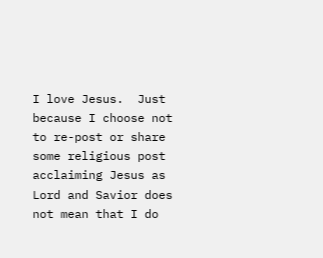I love Jesus.  Just because I choose not to re-post or share some religious post acclaiming Jesus as Lord and Savior does not mean that I do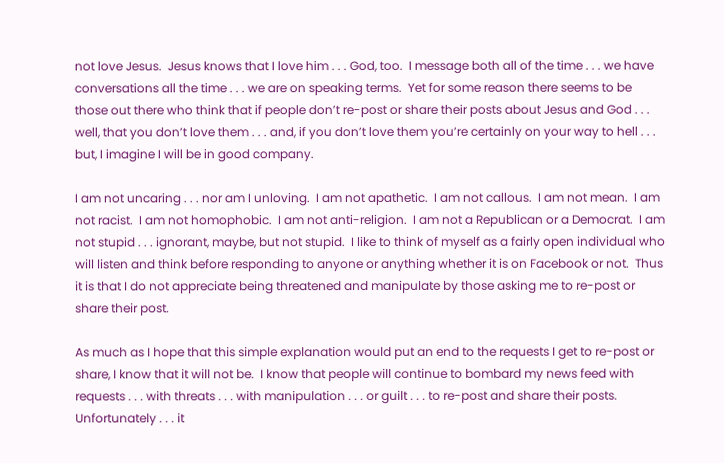not love Jesus.  Jesus knows that I love him . . . God, too.  I message both all of the time . . . we have conversations all the time . . . we are on speaking terms.  Yet for some reason there seems to be those out there who think that if people don’t re-post or share their posts about Jesus and God . . . well, that you don’t love them . . . and, if you don’t love them you’re certainly on your way to hell . . . but, I imagine I will be in good company.

I am not uncaring . . . nor am I unloving.  I am not apathetic.  I am not callous.  I am not mean.  I am not racist.  I am not homophobic.  I am not anti-religion.  I am not a Republican or a Democrat.  I am not stupid . . . ignorant, maybe, but not stupid.  I like to think of myself as a fairly open individual who will listen and think before responding to anyone or anything whether it is on Facebook or not.  Thus it is that I do not appreciate being threatened and manipulate by those asking me to re-post or share their post.

As much as I hope that this simple explanation would put an end to the requests I get to re-post or share, I know that it will not be.  I know that people will continue to bombard my news feed with requests . . . with threats . . . with manipulation . . . or guilt . . . to re-post and share their posts.  Unfortunately . . . it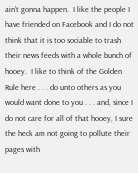ain’t gonna happen.  I like the people I have friended on Facebook and I do not think that it is too sociable to trash their news feeds with a whole bunch of hooey.  I like to think of the Golden Rule here . . . do unto others as you would want done to you . . . and, since I do not care for all of that hooey, I sure the heck am not going to pollute their pages with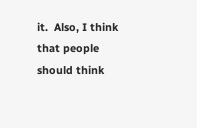it.  Also, I think that people should think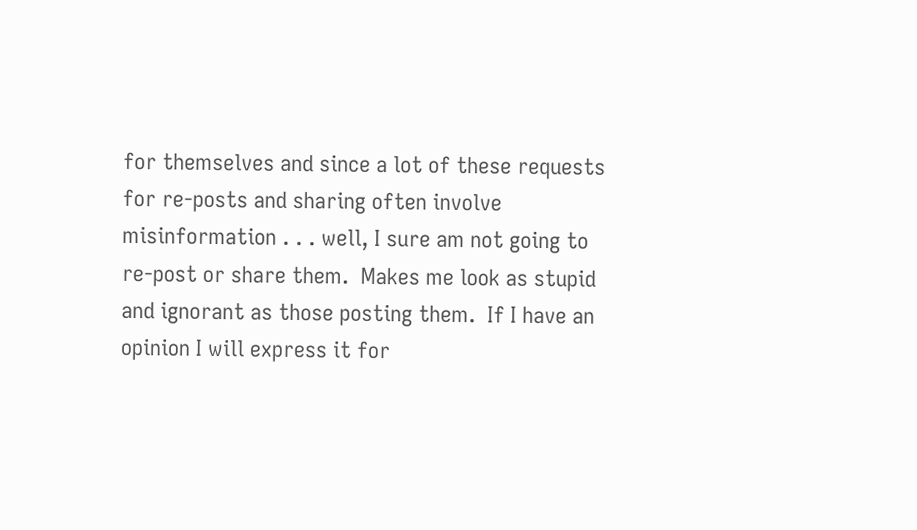for themselves and since a lot of these requests for re-posts and sharing often involve misinformation . . . well, I sure am not going to re-post or share them.  Makes me look as stupid and ignorant as those posting them.  If I have an opinion I will express it for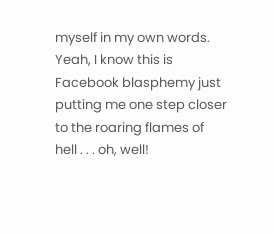myself in my own words.  Yeah, I know this is Facebook blasphemy just putting me one step closer to the roaring flames of hell . . . oh, well!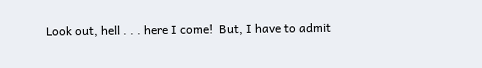Look out, hell . . . here I come!  But, I have to admit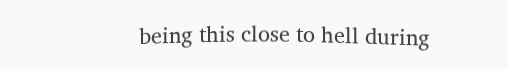being this close to hell during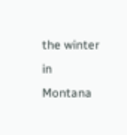the winter in Montana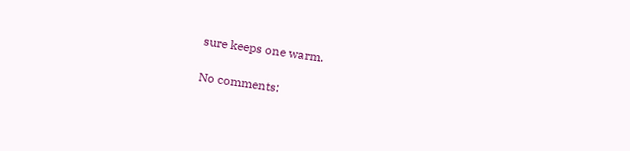sure keeps one warm.

No comments: